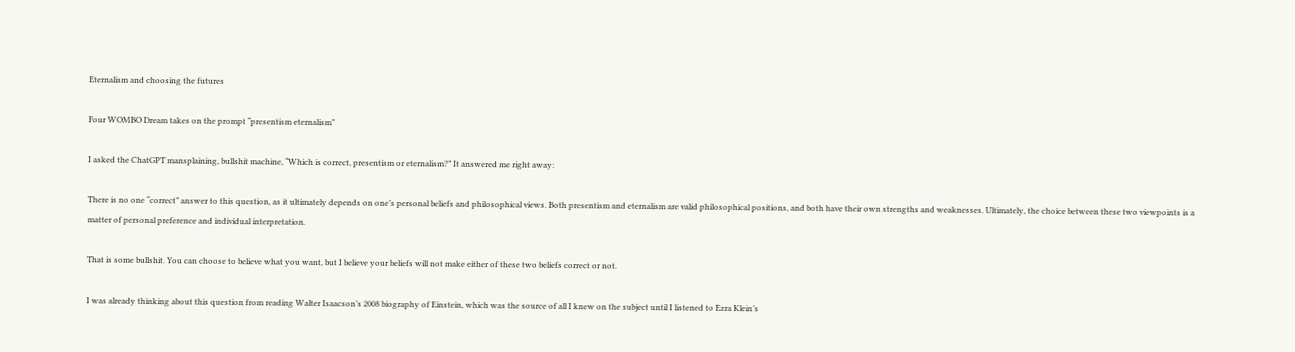Eternalism and choosing the futures

Four WOMBO Dream takes on the prompt “presentism eternalism”

I asked the ChatGPT mansplaining, bullshit machine, “Which is correct, presentism or eternalism?” It answered me right away:

There is no one “correct” answer to this question, as it ultimately depends on one’s personal beliefs and philosophical views. Both presentism and eternalism are valid philosophical positions, and both have their own strengths and weaknesses. Ultimately, the choice between these two viewpoints is a matter of personal preference and individual interpretation.

That is some bullshit. You can choose to believe what you want, but I believe your beliefs will not make either of these two beliefs correct or not.

I was already thinking about this question from reading Walter Isaacson’s 2008 biography of Einstein, which was the source of all I knew on the subject until I listened to Ezra Klein’s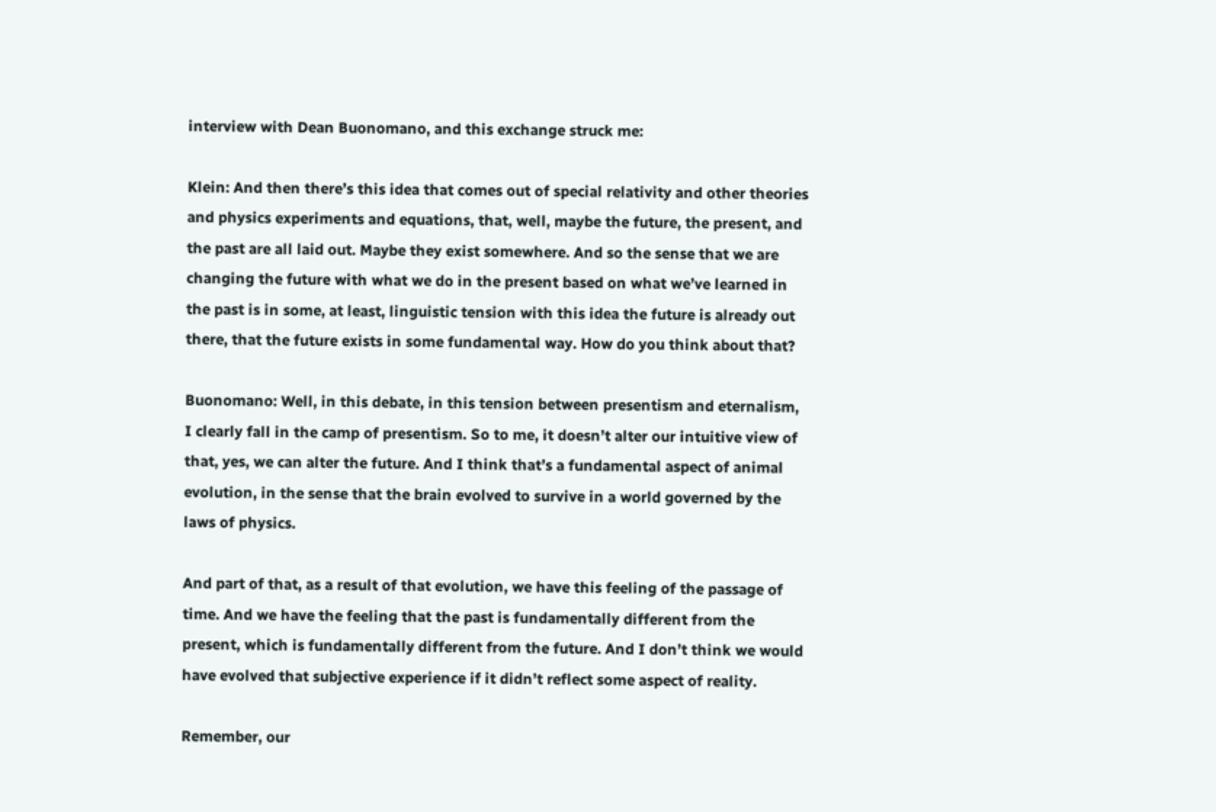interview with Dean Buonomano, and this exchange struck me:

Klein: And then there’s this idea that comes out of special relativity and other theories and physics experiments and equations, that, well, maybe the future, the present, and the past are all laid out. Maybe they exist somewhere. And so the sense that we are changing the future with what we do in the present based on what we’ve learned in the past is in some, at least, linguistic tension with this idea the future is already out there, that the future exists in some fundamental way. How do you think about that?

Buonomano: Well, in this debate, in this tension between presentism and eternalism, I clearly fall in the camp of presentism. So to me, it doesn’t alter our intuitive view of that, yes, we can alter the future. And I think that’s a fundamental aspect of animal evolution, in the sense that the brain evolved to survive in a world governed by the laws of physics.

And part of that, as a result of that evolution, we have this feeling of the passage of time. And we have the feeling that the past is fundamentally different from the present, which is fundamentally different from the future. And I don’t think we would have evolved that subjective experience if it didn’t reflect some aspect of reality.

Remember, our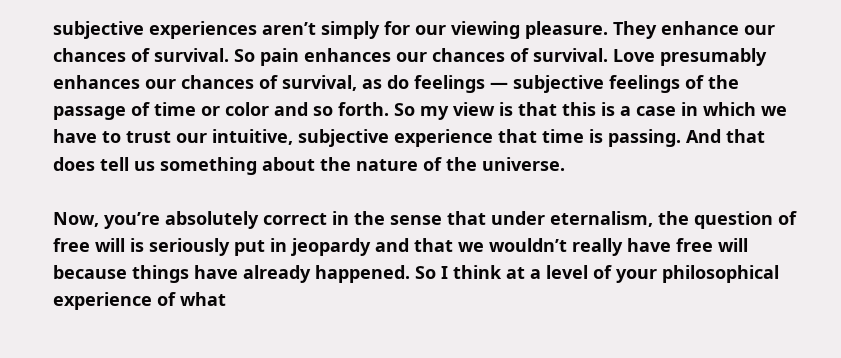subjective experiences aren’t simply for our viewing pleasure. They enhance our chances of survival. So pain enhances our chances of survival. Love presumably enhances our chances of survival, as do feelings — subjective feelings of the passage of time or color and so forth. So my view is that this is a case in which we have to trust our intuitive, subjective experience that time is passing. And that does tell us something about the nature of the universe.

Now, you’re absolutely correct in the sense that under eternalism, the question of free will is seriously put in jeopardy and that we wouldn’t really have free will because things have already happened. So I think at a level of your philosophical experience of what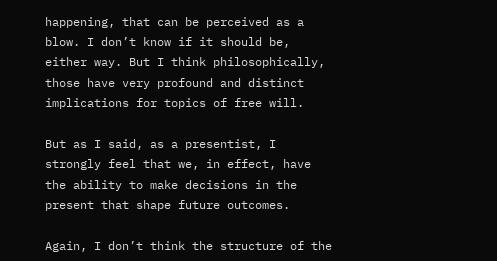happening, that can be perceived as a blow. I don’t know if it should be, either way. But I think philosophically, those have very profound and distinct implications for topics of free will.

But as I said, as a presentist, I strongly feel that we, in effect, have the ability to make decisions in the present that shape future outcomes.

Again, I don’t think the structure of the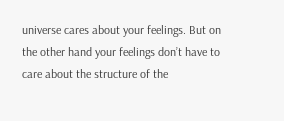universe cares about your feelings. But on the other hand your feelings don’t have to care about the structure of the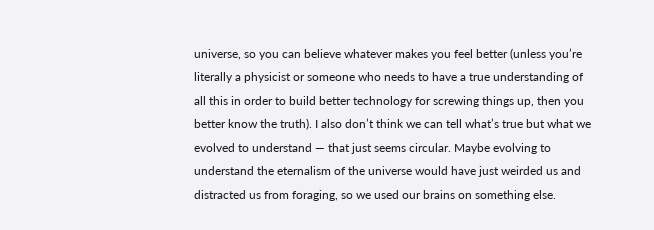universe, so you can believe whatever makes you feel better (unless you’re literally a physicist or someone who needs to have a true understanding of all this in order to build better technology for screwing things up, then you better know the truth). I also don’t think we can tell what’s true but what we evolved to understand — that just seems circular. Maybe evolving to understand the eternalism of the universe would have just weirded us and distracted us from foraging, so we used our brains on something else.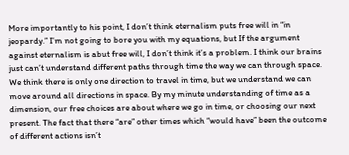More importantly to his point, I don’t think eternalism puts free will in “in jeopardy.” I’m not going to bore you with my equations, but If the argument against eternalism is abut free will, I don’t think it’s a problem. I think our brains just can’t understand different paths through time the way we can through space. We think there is only one direction to travel in time, but we understand we can move around all directions in space. By my minute understanding of time as a dimension, our free choices are about where we go in time, or choosing our next present. The fact that there “are” other times which “would have” been the outcome of different actions isn’t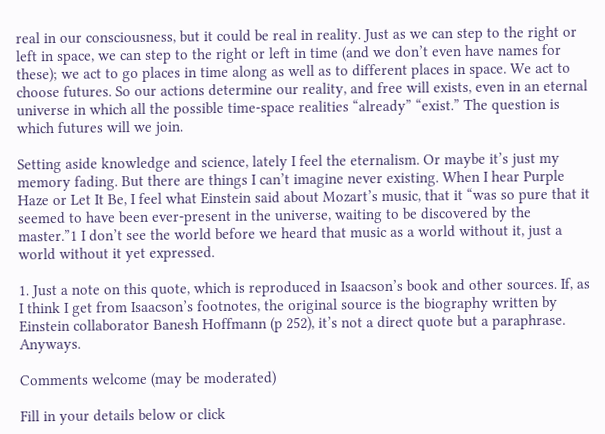real in our consciousness, but it could be real in reality. Just as we can step to the right or left in space, we can step to the right or left in time (and we don’t even have names for these); we act to go places in time along as well as to different places in space. We act to choose futures. So our actions determine our reality, and free will exists, even in an eternal universe in which all the possible time-space realities “already” “exist.” The question is which futures will we join.

Setting aside knowledge and science, lately I feel the eternalism. Or maybe it’s just my memory fading. But there are things I can’t imagine never existing. When I hear Purple Haze or Let It Be, I feel what Einstein said about Mozart’s music, that it “was so pure that it seemed to have been ever-present in the universe, waiting to be discovered by the master.”1 I don’t see the world before we heard that music as a world without it, just a world without it yet expressed.

1. Just a note on this quote, which is reproduced in Isaacson’s book and other sources. If, as I think I get from Isaacson’s footnotes, the original source is the biography written by Einstein collaborator Banesh Hoffmann (p 252), it’s not a direct quote but a paraphrase. Anyways.

Comments welcome (may be moderated)

Fill in your details below or click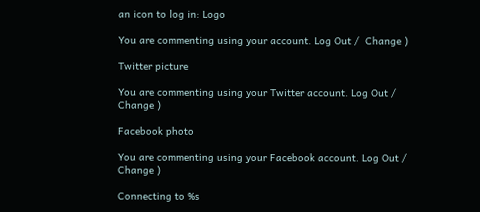an icon to log in: Logo

You are commenting using your account. Log Out /  Change )

Twitter picture

You are commenting using your Twitter account. Log Out /  Change )

Facebook photo

You are commenting using your Facebook account. Log Out /  Change )

Connecting to %s